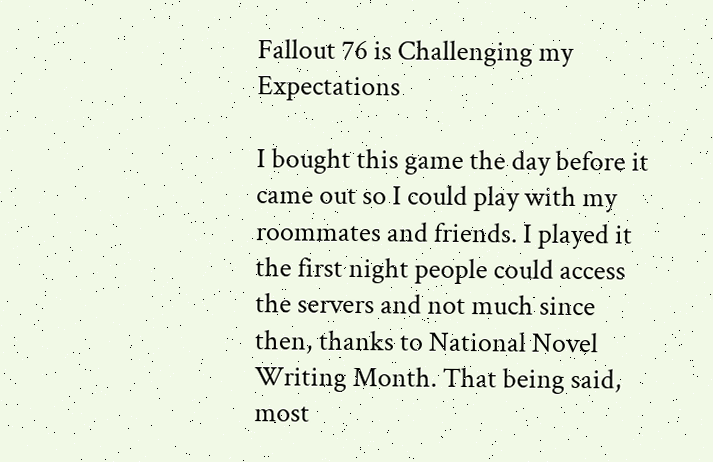Fallout 76 is Challenging my Expectations

I bought this game the day before it came out so I could play with my roommates and friends. I played it the first night people could access the servers and not much since then, thanks to National Novel Writing Month. That being said, most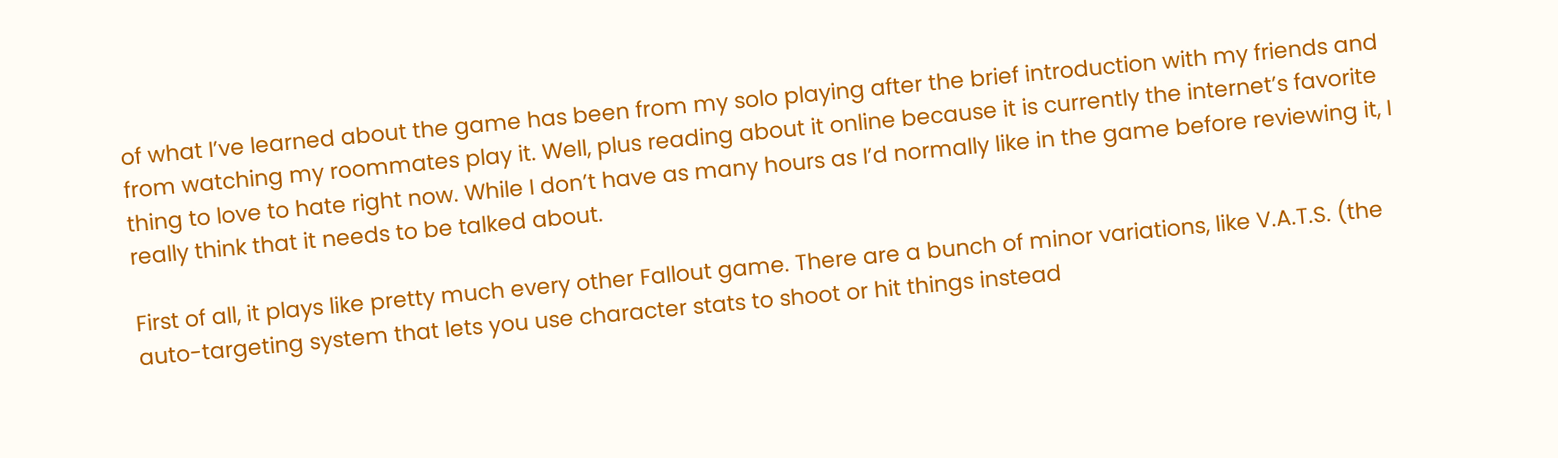of what I’ve learned about the game has been from my solo playing after the brief introduction with my friends and from watching my roommates play it. Well, plus reading about it online because it is currently the internet’s favorite thing to love to hate right now. While I don’t have as many hours as I’d normally like in the game before reviewing it, I really think that it needs to be talked about.

First of all, it plays like pretty much every other Fallout game. There are a bunch of minor variations, like V.A.T.S. (the auto-targeting system that lets you use character stats to shoot or hit things instead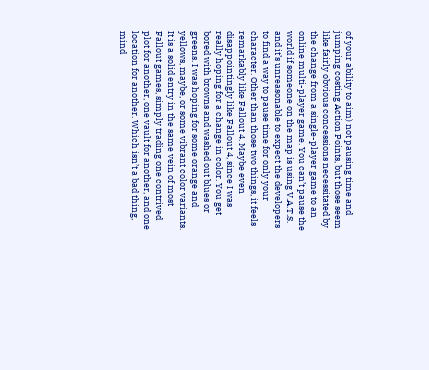of your ability to aim) not pausing time and jumping costing Action Points, but those seem like fairly obvious concessions necessitated by the change from a single-player game to an online multi-player game. You can’t pause the world if someone on the map is using V.A.T.S. and it’s unreasonable to expect the developers to find a way to pause time for only your character. Other than those two things, it feels remarkably like Fallout 4. Maybe even disappointingly like Fallout 4, since I was really hoping for a change in color. You get bored with browns and washed out blues or greens. I was hoping for some orange and yellows, maybe, or some vibrant color variants. It is a solid entry in the same vein of most Fallout games, simply trading one contrived plot for another, one vault for another, and one location for another. Which isn’t a bad thing, mind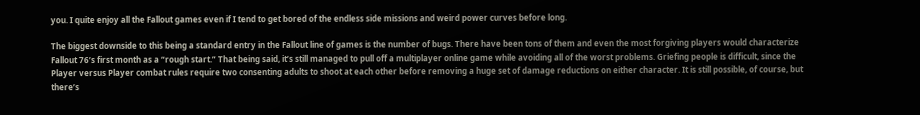you. I quite enjoy all the Fallout games even if I tend to get bored of the endless side missions and weird power curves before long.

The biggest downside to this being a standard entry in the Fallout line of games is the number of bugs. There have been tons of them and even the most forgiving players would characterize Fallout 76’s first month as a “rough start.” That being said, it’s still managed to pull off a multiplayer online game while avoiding all of the worst problems. Griefing people is difficult, since the Player versus Player combat rules require two consenting adults to shoot at each other before removing a huge set of damage reductions on either character. It is still possible, of course, but there’s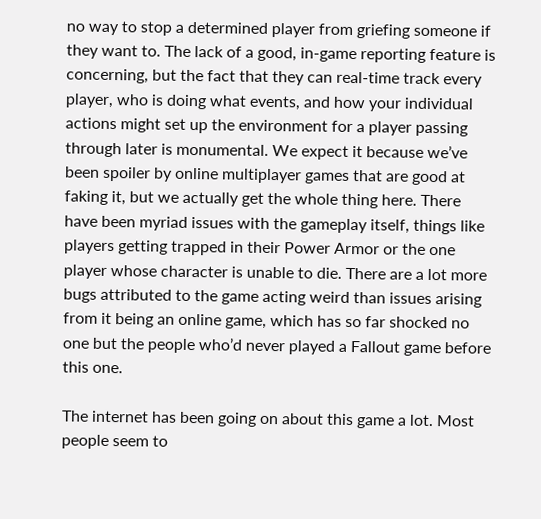no way to stop a determined player from griefing someone if they want to. The lack of a good, in-game reporting feature is concerning, but the fact that they can real-time track every player, who is doing what events, and how your individual actions might set up the environment for a player passing through later is monumental. We expect it because we’ve been spoiler by online multiplayer games that are good at faking it, but we actually get the whole thing here. There have been myriad issues with the gameplay itself, things like players getting trapped in their Power Armor or the one player whose character is unable to die. There are a lot more bugs attributed to the game acting weird than issues arising from it being an online game, which has so far shocked no one but the people who’d never played a Fallout game before this one.

The internet has been going on about this game a lot. Most people seem to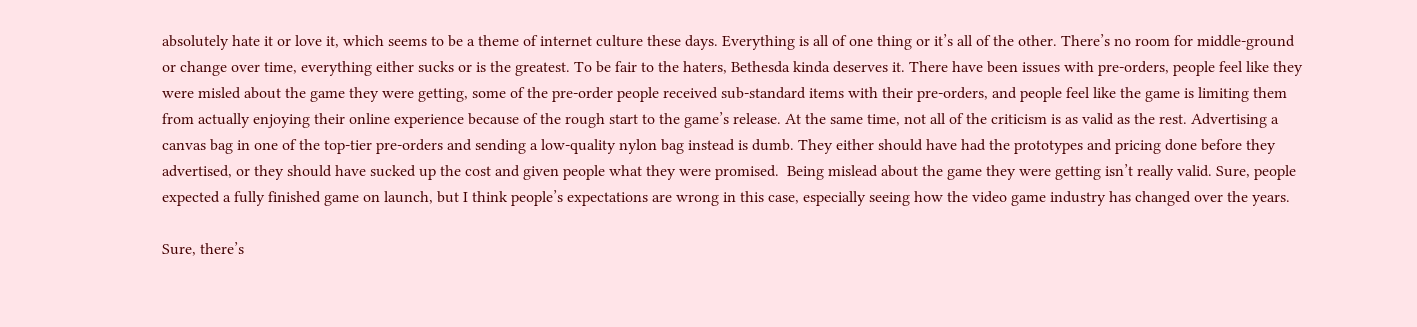absolutely hate it or love it, which seems to be a theme of internet culture these days. Everything is all of one thing or it’s all of the other. There’s no room for middle-ground or change over time, everything either sucks or is the greatest. To be fair to the haters, Bethesda kinda deserves it. There have been issues with pre-orders, people feel like they were misled about the game they were getting, some of the pre-order people received sub-standard items with their pre-orders, and people feel like the game is limiting them from actually enjoying their online experience because of the rough start to the game’s release. At the same time, not all of the criticism is as valid as the rest. Advertising a canvas bag in one of the top-tier pre-orders and sending a low-quality nylon bag instead is dumb. They either should have had the prototypes and pricing done before they advertised, or they should have sucked up the cost and given people what they were promised.  Being mislead about the game they were getting isn’t really valid. Sure, people expected a fully finished game on launch, but I think people’s expectations are wrong in this case, especially seeing how the video game industry has changed over the years.

Sure, there’s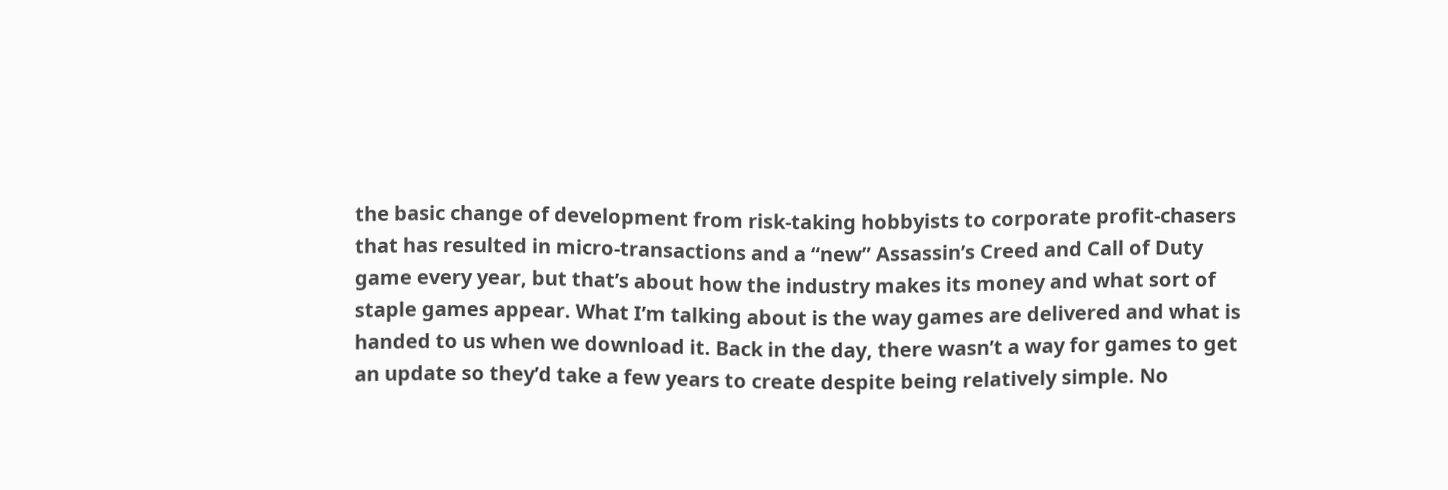the basic change of development from risk-taking hobbyists to corporate profit-chasers that has resulted in micro-transactions and a “new” Assassin’s Creed and Call of Duty game every year, but that’s about how the industry makes its money and what sort of staple games appear. What I’m talking about is the way games are delivered and what is handed to us when we download it. Back in the day, there wasn’t a way for games to get an update so they’d take a few years to create despite being relatively simple. No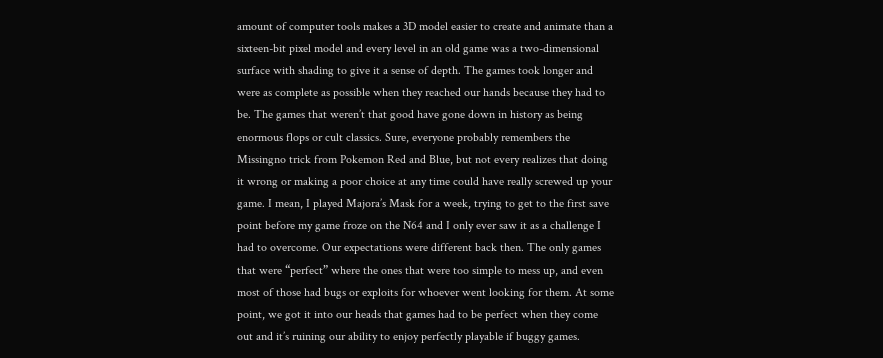amount of computer tools makes a 3D model easier to create and animate than a sixteen-bit pixel model and every level in an old game was a two-dimensional surface with shading to give it a sense of depth. The games took longer and were as complete as possible when they reached our hands because they had to be. The games that weren’t that good have gone down in history as being enormous flops or cult classics. Sure, everyone probably remembers the Missingno trick from Pokemon Red and Blue, but not every realizes that doing it wrong or making a poor choice at any time could have really screwed up your game. I mean, I played Majora’s Mask for a week, trying to get to the first save point before my game froze on the N64 and I only ever saw it as a challenge I had to overcome. Our expectations were different back then. The only games that were “perfect” where the ones that were too simple to mess up, and even most of those had bugs or exploits for whoever went looking for them. At some point, we got it into our heads that games had to be perfect when they come out and it’s ruining our ability to enjoy perfectly playable if buggy games.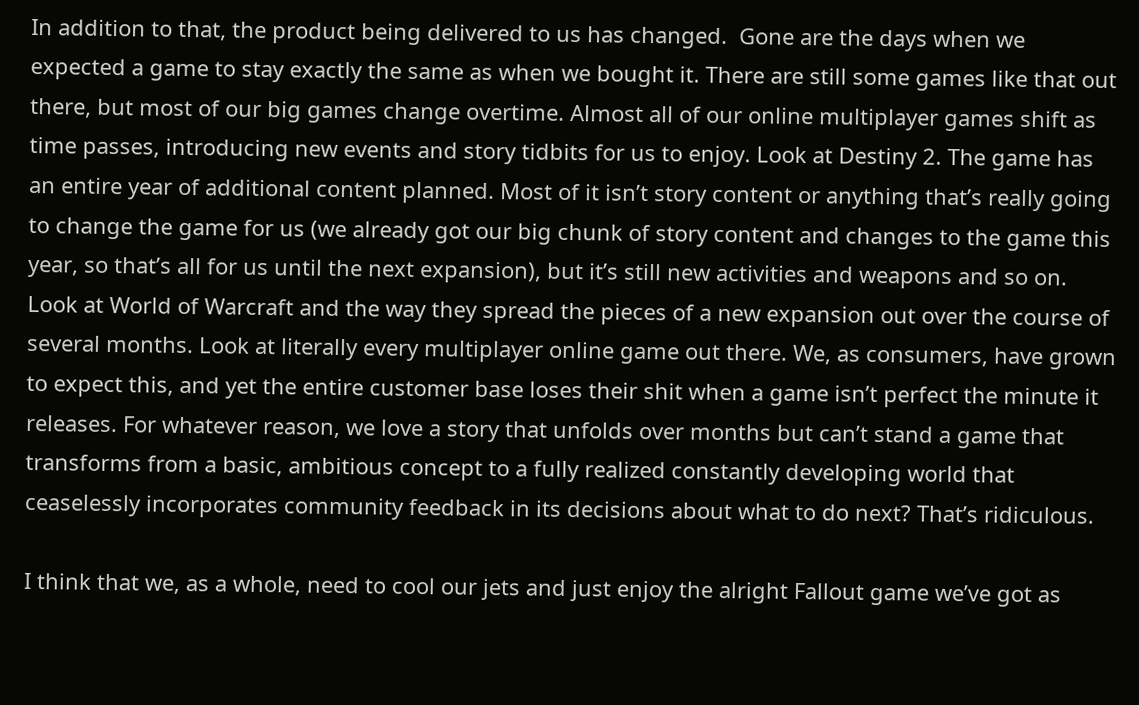In addition to that, the product being delivered to us has changed.  Gone are the days when we expected a game to stay exactly the same as when we bought it. There are still some games like that out there, but most of our big games change overtime. Almost all of our online multiplayer games shift as time passes, introducing new events and story tidbits for us to enjoy. Look at Destiny 2. The game has an entire year of additional content planned. Most of it isn’t story content or anything that’s really going to change the game for us (we already got our big chunk of story content and changes to the game this year, so that’s all for us until the next expansion), but it’s still new activities and weapons and so on. Look at World of Warcraft and the way they spread the pieces of a new expansion out over the course of several months. Look at literally every multiplayer online game out there. We, as consumers, have grown to expect this, and yet the entire customer base loses their shit when a game isn’t perfect the minute it releases. For whatever reason, we love a story that unfolds over months but can’t stand a game that transforms from a basic, ambitious concept to a fully realized constantly developing world that ceaselessly incorporates community feedback in its decisions about what to do next? That’s ridiculous.

I think that we, as a whole, need to cool our jets and just enjoy the alright Fallout game we’ve got as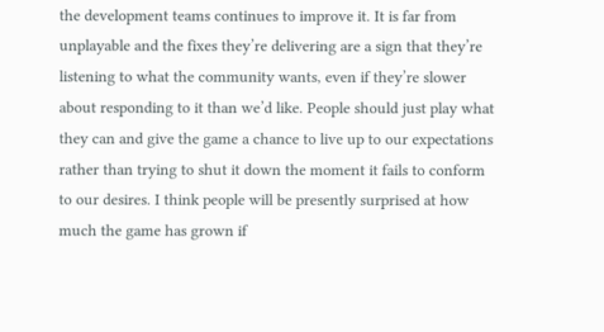the development teams continues to improve it. It is far from unplayable and the fixes they’re delivering are a sign that they’re listening to what the community wants, even if they’re slower about responding to it than we’d like. People should just play what they can and give the game a chance to live up to our expectations rather than trying to shut it down the moment it fails to conform to our desires. I think people will be presently surprised at how much the game has grown if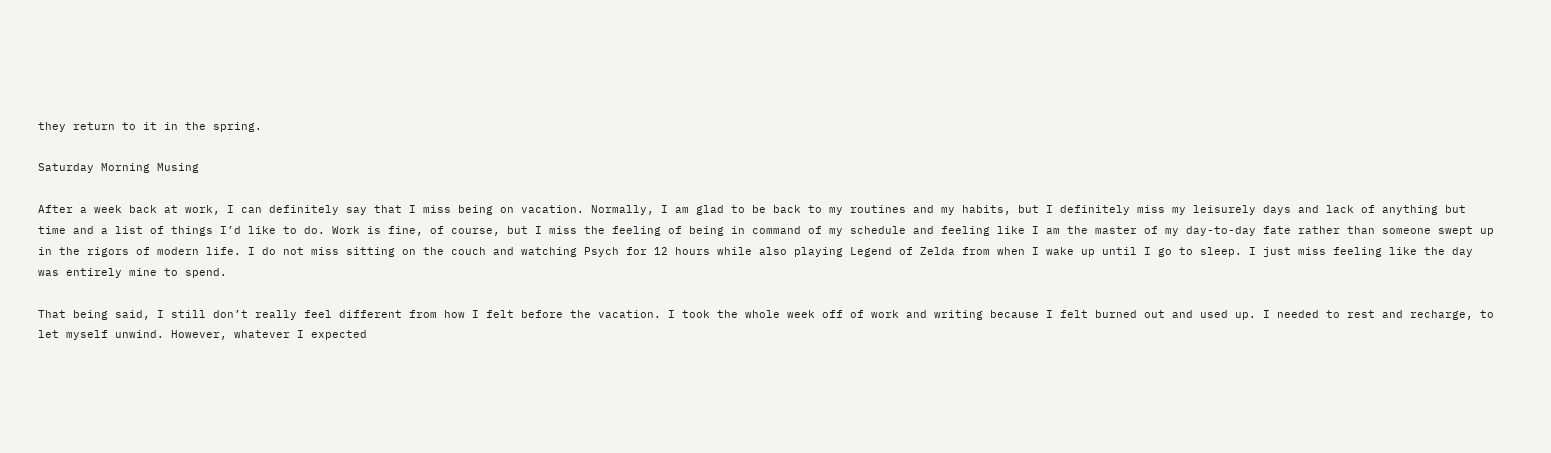they return to it in the spring.

Saturday Morning Musing

After a week back at work, I can definitely say that I miss being on vacation. Normally, I am glad to be back to my routines and my habits, but I definitely miss my leisurely days and lack of anything but time and a list of things I’d like to do. Work is fine, of course, but I miss the feeling of being in command of my schedule and feeling like I am the master of my day-to-day fate rather than someone swept up in the rigors of modern life. I do not miss sitting on the couch and watching Psych for 12 hours while also playing Legend of Zelda from when I wake up until I go to sleep. I just miss feeling like the day was entirely mine to spend.

That being said, I still don’t really feel different from how I felt before the vacation. I took the whole week off of work and writing because I felt burned out and used up. I needed to rest and recharge, to let myself unwind. However, whatever I expected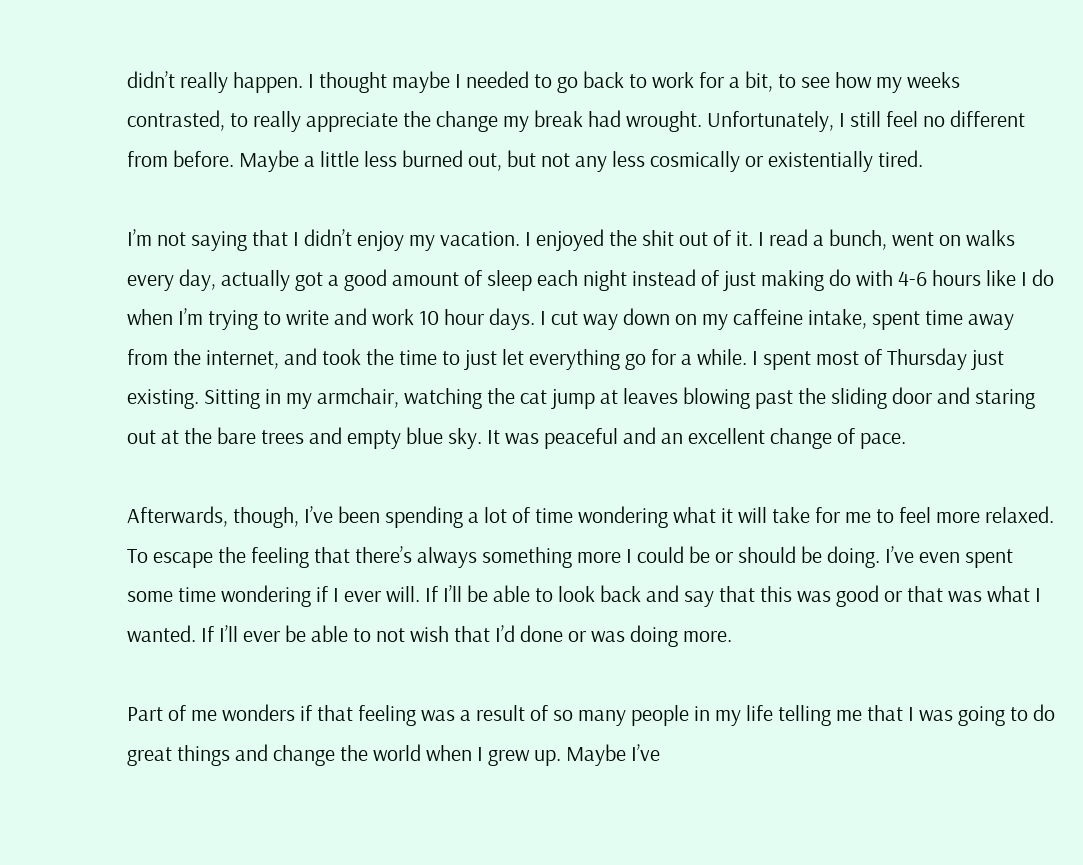didn’t really happen. I thought maybe I needed to go back to work for a bit, to see how my weeks contrasted, to really appreciate the change my break had wrought. Unfortunately, I still feel no different from before. Maybe a little less burned out, but not any less cosmically or existentially tired.

I’m not saying that I didn’t enjoy my vacation. I enjoyed the shit out of it. I read a bunch, went on walks every day, actually got a good amount of sleep each night instead of just making do with 4-6 hours like I do when I’m trying to write and work 10 hour days. I cut way down on my caffeine intake, spent time away from the internet, and took the time to just let everything go for a while. I spent most of Thursday just existing. Sitting in my armchair, watching the cat jump at leaves blowing past the sliding door and staring out at the bare trees and empty blue sky. It was peaceful and an excellent change of pace.

Afterwards, though, I’ve been spending a lot of time wondering what it will take for me to feel more relaxed. To escape the feeling that there’s always something more I could be or should be doing. I’ve even spent some time wondering if I ever will. If I’ll be able to look back and say that this was good or that was what I wanted. If I’ll ever be able to not wish that I’d done or was doing more.

Part of me wonders if that feeling was a result of so many people in my life telling me that I was going to do great things and change the world when I grew up. Maybe I’ve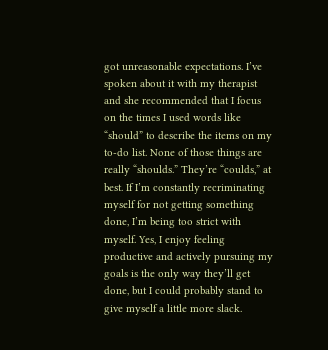got unreasonable expectations. I’ve spoken about it with my therapist and she recommended that I focus on the times I used words like “should” to describe the items on my to-do list. None of those things are really “shoulds.” They’re “coulds,” at best. If I’m constantly recriminating myself for not getting something done, I’m being too strict with myself. Yes, I enjoy feeling productive and actively pursuing my goals is the only way they’ll get done, but I could probably stand to give myself a little more slack.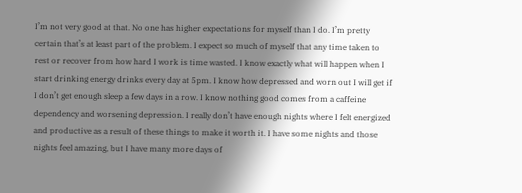I’m not very good at that. No one has higher expectations for myself than I do. I’m pretty certain that’s at least part of the problem. I expect so much of myself that any time taken to rest or recover from how hard I work is time wasted. I know exactly what will happen when I start drinking energy drinks every day at 5pm. I know how depressed and worn out I will get if I don’t get enough sleep a few days in a row. I know nothing good comes from a caffeine dependency and worsening depression. I really don’t have enough nights where I felt energized and productive as a result of these things to make it worth it. I have some nights and those nights feel amazing, but I have many more days of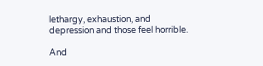lethargy, exhaustion, and depression and those feel horrible.

And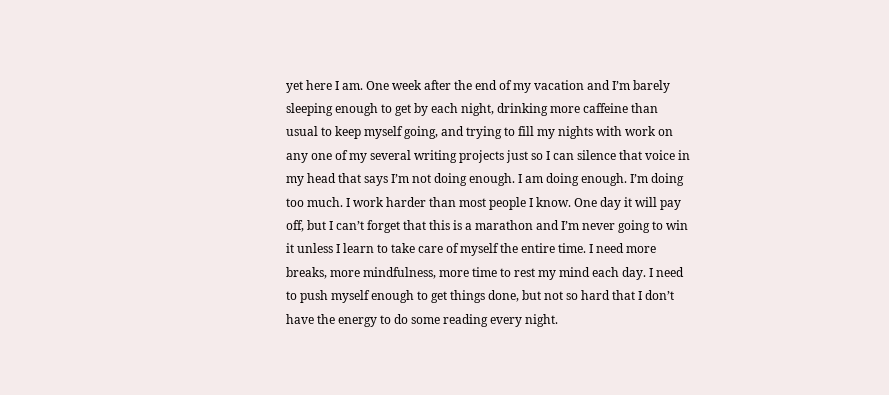yet here I am. One week after the end of my vacation and I’m barely sleeping enough to get by each night, drinking more caffeine than usual to keep myself going, and trying to fill my nights with work on any one of my several writing projects just so I can silence that voice in my head that says I’m not doing enough. I am doing enough. I’m doing too much. I work harder than most people I know. One day it will pay off, but I can’t forget that this is a marathon and I’m never going to win it unless I learn to take care of myself the entire time. I need more breaks, more mindfulness, more time to rest my mind each day. I need to push myself enough to get things done, but not so hard that I don’t have the energy to do some reading every night.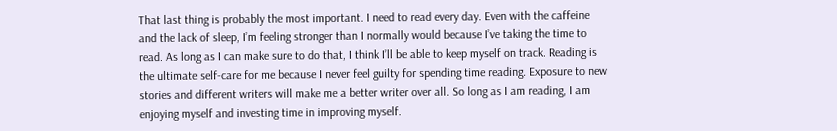That last thing is probably the most important. I need to read every day. Even with the caffeine and the lack of sleep, I’m feeling stronger than I normally would because I’ve taking the time to read. As long as I can make sure to do that, I think I’ll be able to keep myself on track. Reading is the ultimate self-care for me because I never feel guilty for spending time reading. Exposure to new stories and different writers will make me a better writer over all. So long as I am reading, I am enjoying myself and investing time in improving myself.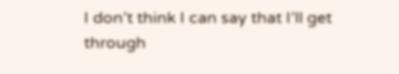I don’t think I can say that I’ll get through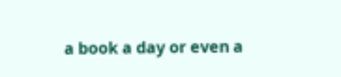a book a day or even a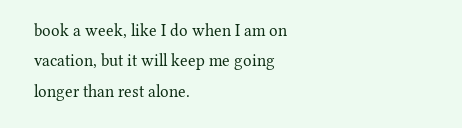book a week, like I do when I am on vacation, but it will keep me going longer than rest alone.